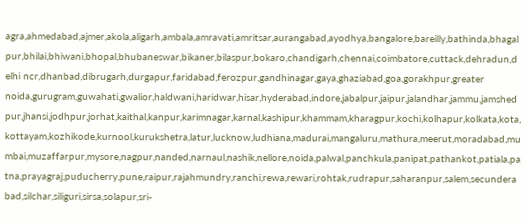agra,ahmedabad,ajmer,akola,aligarh,ambala,amravati,amritsar,aurangabad,ayodhya,bangalore,bareilly,bathinda,bhagalpur,bhilai,bhiwani,bhopal,bhubaneswar,bikaner,bilaspur,bokaro,chandigarh,chennai,coimbatore,cuttack,dehradun,delhi ncr,dhanbad,dibrugarh,durgapur,faridabad,ferozpur,gandhinagar,gaya,ghaziabad,goa,gorakhpur,greater noida,gurugram,guwahati,gwalior,haldwani,haridwar,hisar,hyderabad,indore,jabalpur,jaipur,jalandhar,jammu,jamshedpur,jhansi,jodhpur,jorhat,kaithal,kanpur,karimnagar,karnal,kashipur,khammam,kharagpur,kochi,kolhapur,kolkata,kota,kottayam,kozhikode,kurnool,kurukshetra,latur,lucknow,ludhiana,madurai,mangaluru,mathura,meerut,moradabad,mumbai,muzaffarpur,mysore,nagpur,nanded,narnaul,nashik,nellore,noida,palwal,panchkula,panipat,pathankot,patiala,patna,prayagraj,puducherry,pune,raipur,rajahmundry,ranchi,rewa,rewari,rohtak,rudrapur,saharanpur,salem,secunderabad,silchar,siliguri,sirsa,solapur,sri-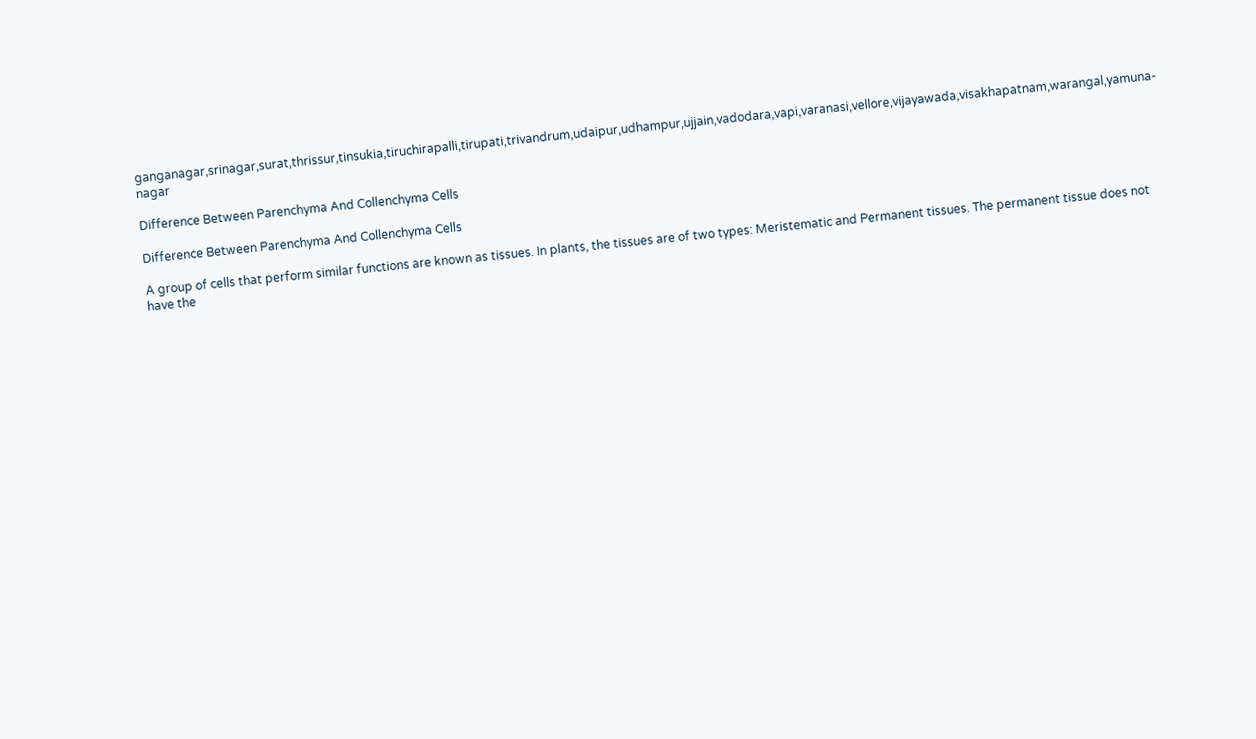ganganagar,srinagar,surat,thrissur,tinsukia,tiruchirapalli,tirupati,trivandrum,udaipur,udhampur,ujjain,vadodara,vapi,varanasi,vellore,vijayawada,visakhapatnam,warangal,yamuna-nagar

Difference Between Parenchyma And Collenchyma Cells

Difference Between Parenchyma And Collenchyma Cells

A group of cells that perform similar functions are known as tissues. In plants, the tissues are of two types: Meristematic and Permanent tissues. The permanent tissue does not have the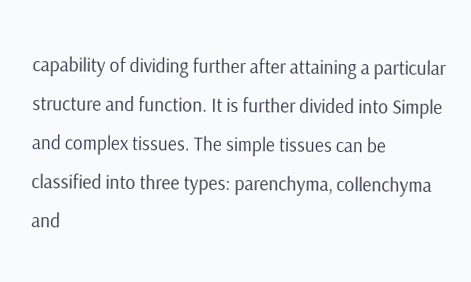capability of dividing further after attaining a particular structure and function. It is further divided into Simple and complex tissues. The simple tissues can be classified into three types: parenchyma, collenchyma and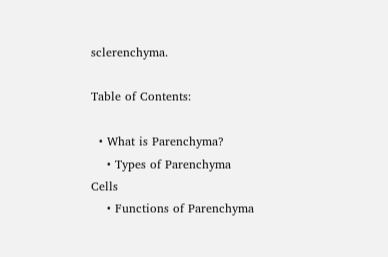sclerenchyma.

Table of Contents:

  • What is Parenchyma?
    • Types of Parenchyma Cells
    • Functions of Parenchyma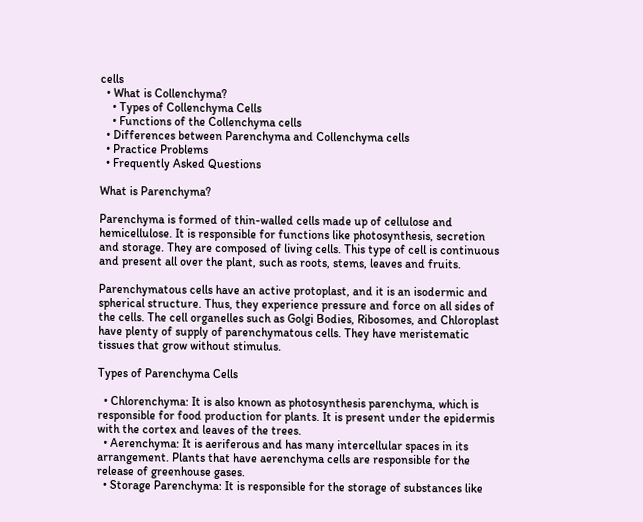cells
  • What is Collenchyma?
    • Types of Collenchyma Cells
    • Functions of the Collenchyma cells
  • Differences between Parenchyma and Collenchyma cells
  • Practice Problems
  • Frequently Asked Questions

What is Parenchyma?

Parenchyma is formed of thin-walled cells made up of cellulose and hemicellulose. It is responsible for functions like photosynthesis, secretion and storage. They are composed of living cells. This type of cell is continuous and present all over the plant, such as roots, stems, leaves and fruits.

Parenchymatous cells have an active protoplast, and it is an isodermic and spherical structure. Thus, they experience pressure and force on all sides of the cells. The cell organelles such as Golgi Bodies, Ribosomes, and Chloroplast have plenty of supply of parenchymatous cells. They have meristematic tissues that grow without stimulus.

Types of Parenchyma Cells

  • Chlorenchyma: It is also known as photosynthesis parenchyma, which is responsible for food production for plants. It is present under the epidermis with the cortex and leaves of the trees.
  • Aerenchyma: It is aeriferous and has many intercellular spaces in its arrangement. Plants that have aerenchyma cells are responsible for the release of greenhouse gases.
  • Storage Parenchyma: It is responsible for the storage of substances like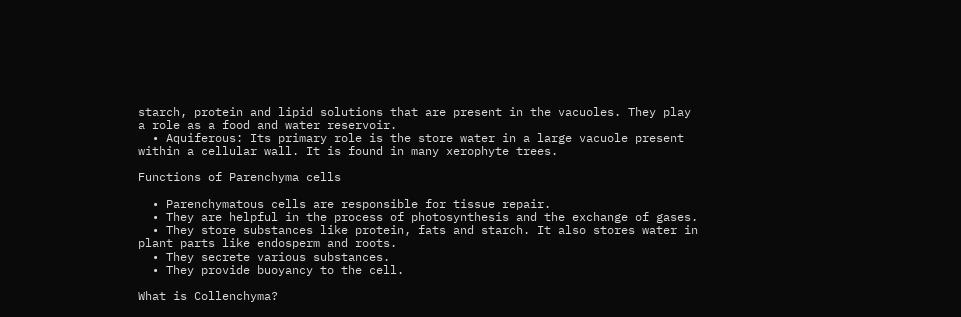starch, protein and lipid solutions that are present in the vacuoles. They play a role as a food and water reservoir.
  • Aquiferous: Its primary role is the store water in a large vacuole present within a cellular wall. It is found in many xerophyte trees.

Functions of Parenchyma cells

  • Parenchymatous cells are responsible for tissue repair.
  • They are helpful in the process of photosynthesis and the exchange of gases.
  • They store substances like protein, fats and starch. It also stores water in plant parts like endosperm and roots.
  • They secrete various substances.
  • They provide buoyancy to the cell.

What is Collenchyma?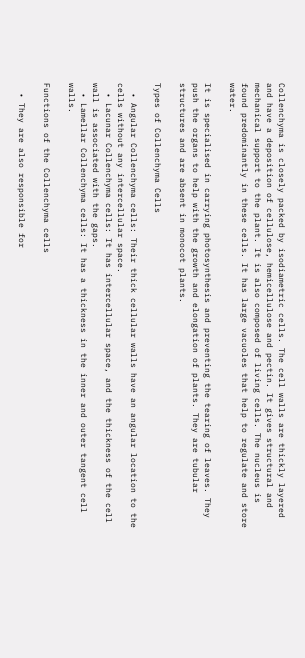Collenchyma is closely packed by isodiametric cells. The cell walls are thickly layered and have a deposition of cellulose, hemicellulose and pectin. It gives structural and mechanical support to the plant. It is also composed of living cells. The nucleus is found predominantly in these cells. It has large vacuoles that help to regulate and store water.

It is specialised in carrying photosynthesis and preventing the tearing of leaves. They push the organs to help with the growth and elongation of plants. They are tubular structures and are absent in monocot plants.

Types of Collenchyma Cells

  • Angular Collenchyma cells: Their thick cellular walls have an angular location to the cells without any intercellular space.
  • Lacunar Collenchyma cells: It has intercellular space, and the thickness of the cell wall is associated with the gaps.
  • Lamellar Collenchyma cells: It has a thickness in the inner and outer tangent cell walls.

Functions of the Collenchyma cells

  • They are also responsible for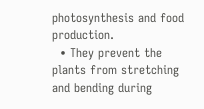photosynthesis and food production.
  • They prevent the plants from stretching and bending during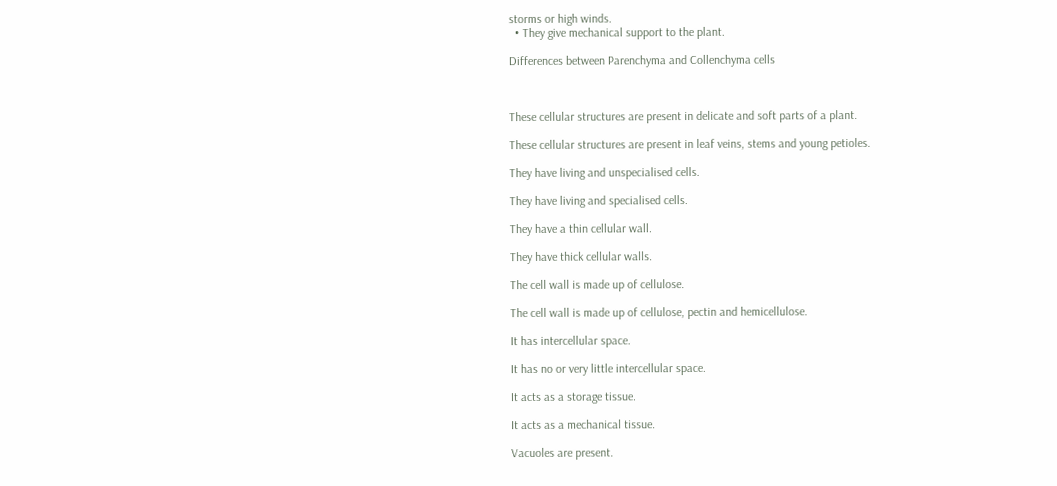storms or high winds.
  • They give mechanical support to the plant.

Differences between Parenchyma and Collenchyma cells



These cellular structures are present in delicate and soft parts of a plant.

These cellular structures are present in leaf veins, stems and young petioles.

They have living and unspecialised cells.

They have living and specialised cells.

They have a thin cellular wall.

They have thick cellular walls.

The cell wall is made up of cellulose.

The cell wall is made up of cellulose, pectin and hemicellulose.

It has intercellular space.

It has no or very little intercellular space.

It acts as a storage tissue.

It acts as a mechanical tissue.

Vacuoles are present.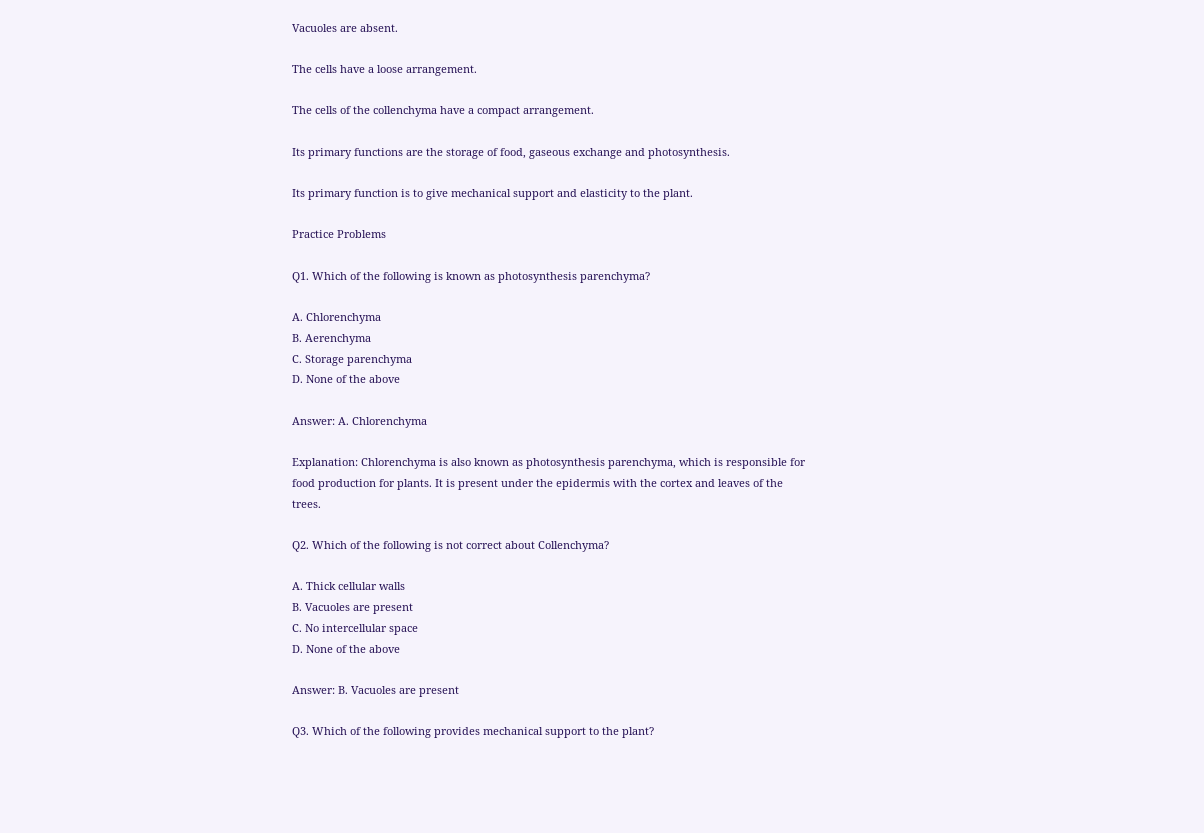Vacuoles are absent.

The cells have a loose arrangement.

The cells of the collenchyma have a compact arrangement.

Its primary functions are the storage of food, gaseous exchange and photosynthesis.

Its primary function is to give mechanical support and elasticity to the plant.

Practice Problems

Q1. Which of the following is known as photosynthesis parenchyma?

A. Chlorenchyma
B. Aerenchyma
C. Storage parenchyma
D. None of the above

Answer: A. Chlorenchyma

Explanation: Chlorenchyma is also known as photosynthesis parenchyma, which is responsible for food production for plants. It is present under the epidermis with the cortex and leaves of the trees.

Q2. Which of the following is not correct about Collenchyma?

A. Thick cellular walls
B. Vacuoles are present
C. No intercellular space
D. None of the above

Answer: B. Vacuoles are present

Q3. Which of the following provides mechanical support to the plant?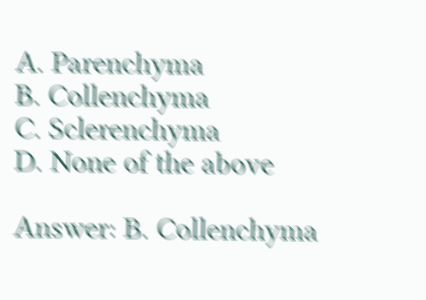A. Parenchyma
B. Collenchyma
C. Sclerenchyma
D. None of the above

Answer: B. Collenchyma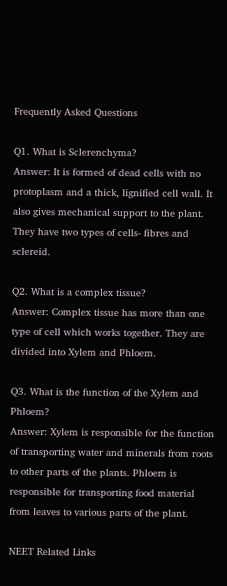Frequently Asked Questions

Q1. What is Sclerenchyma?
Answer: It is formed of dead cells with no protoplasm and a thick, lignified cell wall. It also gives mechanical support to the plant. They have two types of cells- fibres and sclereid.

Q2. What is a complex tissue?
Answer: Complex tissue has more than one type of cell which works together. They are divided into Xylem and Phloem.

Q3. What is the function of the Xylem and Phloem?
Answer: Xylem is responsible for the function of transporting water and minerals from roots to other parts of the plants. Phloem is responsible for transporting food material from leaves to various parts of the plant.

NEET Related Links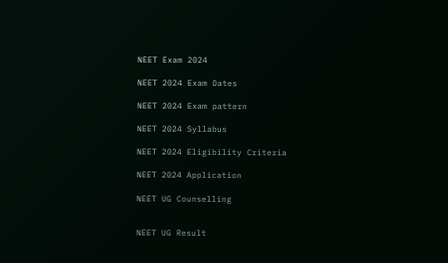NEET Exam 2024

NEET 2024 Exam Dates

NEET 2024 Exam pattern

NEET 2024 Syllabus

NEET 2024 Eligibility Criteria

NEET 2024 Application

NEET UG Counselling


NEET UG Result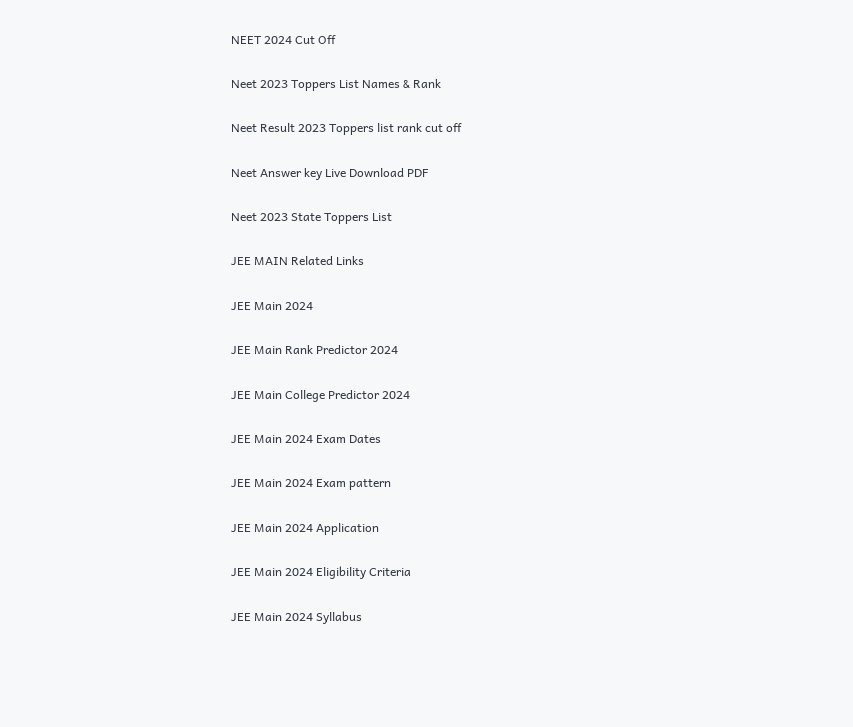NEET 2024 Cut Off

Neet 2023 Toppers List Names & Rank

Neet Result 2023 Toppers list rank cut off

Neet Answer key Live Download PDF

Neet 2023 State Toppers List

JEE MAIN Related Links

JEE Main 2024

JEE Main Rank Predictor 2024

JEE Main College Predictor 2024

JEE Main 2024 Exam Dates

JEE Main 2024 Exam pattern

JEE Main 2024 Application

JEE Main 2024 Eligibility Criteria

JEE Main 2024 Syllabus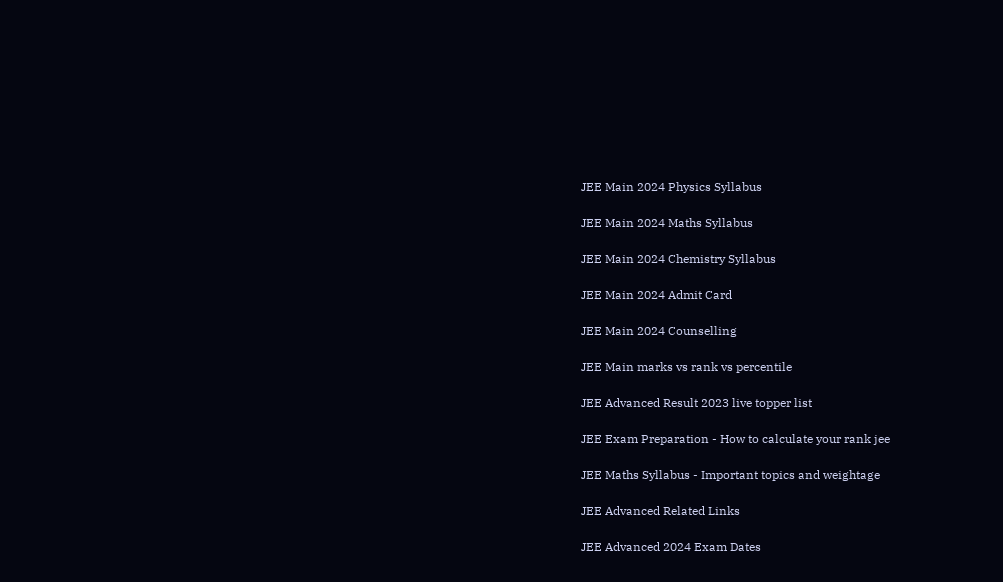JEE Main 2024 Physics Syllabus

JEE Main 2024 Maths Syllabus

JEE Main 2024 Chemistry Syllabus

JEE Main 2024 Admit Card

JEE Main 2024 Counselling

JEE Main marks vs rank vs percentile

JEE Advanced Result 2023 live topper list

JEE Exam Preparation - How to calculate your rank jee

JEE Maths Syllabus - Important topics and weightage

JEE Advanced Related Links

JEE Advanced 2024 Exam Dates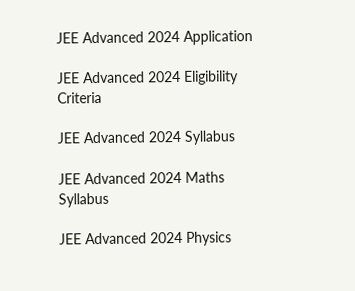JEE Advanced 2024 Application

JEE Advanced 2024 Eligibility Criteria

JEE Advanced 2024 Syllabus

JEE Advanced 2024 Maths Syllabus

JEE Advanced 2024 Physics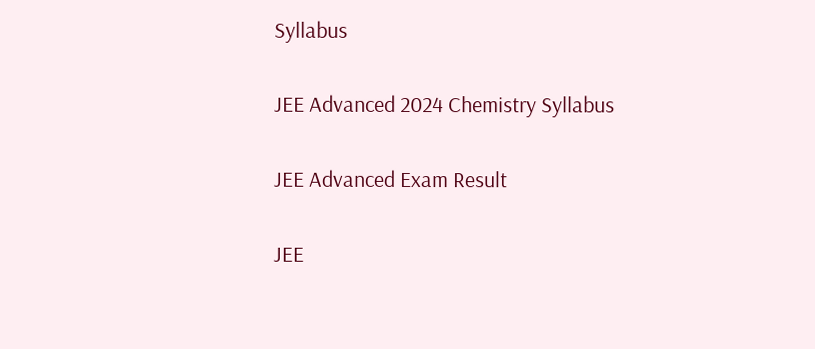Syllabus

JEE Advanced 2024 Chemistry Syllabus

JEE Advanced Exam Result

JEE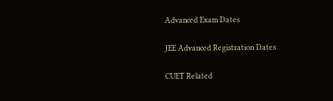Advanced Exam Dates

JEE Advanced Registration Dates

CUET Related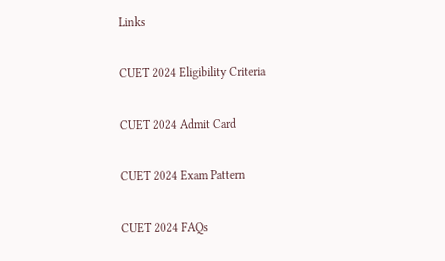Links

CUET 2024 Eligibility Criteria

CUET 2024 Admit Card

CUET 2024 Exam Pattern

CUET 2024 FAQs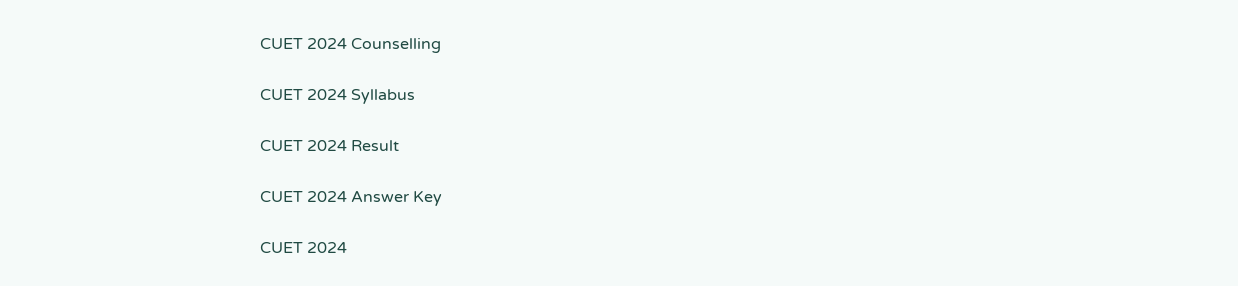CUET 2024 Counselling

CUET 2024 Syllabus

CUET 2024 Result

CUET 2024 Answer Key

CUET 2024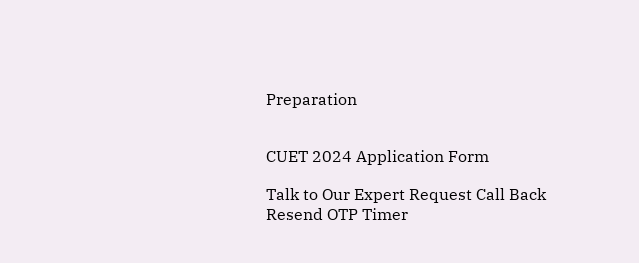Preparation


CUET 2024 Application Form

Talk to Our Expert Request Call Back
Resend OTP Timer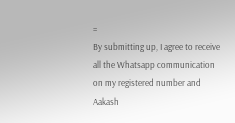=
By submitting up, I agree to receive all the Whatsapp communication on my registered number and Aakash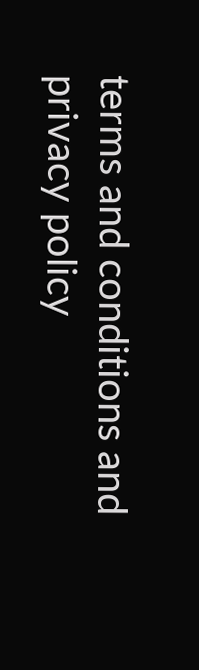terms and conditions and privacy policy